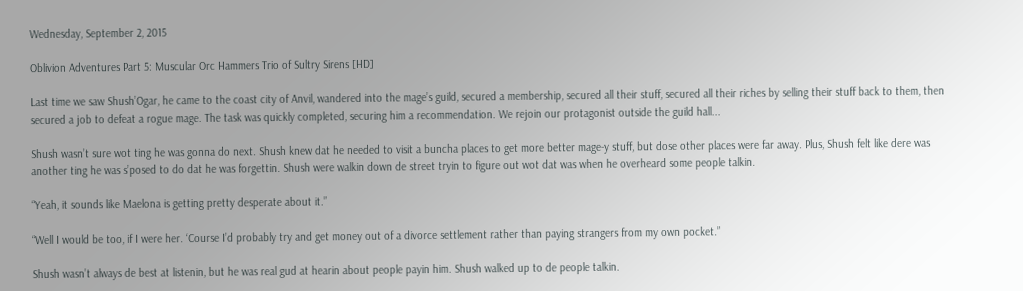Wednesday, September 2, 2015

Oblivion Adventures Part 5: Muscular Orc Hammers Trio of Sultry Sirens [HD]

Last time we saw Shush’Ogar, he came to the coast city of Anvil, wandered into the mage’s guild, secured a membership, secured all their stuff, secured all their riches by selling their stuff back to them, then secured a job to defeat a rogue mage. The task was quickly completed, securing him a recommendation. We rejoin our protagonist outside the guild hall...

Shush wasn’t sure wot ting he was gonna do next. Shush knew dat he needed to visit a buncha places to get more better mage-y stuff, but dose other places were far away. Plus, Shush felt like dere was another ting he was s’posed to do dat he was forgettin. Shush were walkin down de street tryin to figure out wot dat was when he overheard some people talkin.

“Yeah, it sounds like Maelona is getting pretty desperate about it.”

“Well I would be too, if I were her. ‘Course I’d probably try and get money out of a divorce settlement rather than paying strangers from my own pocket.”

Shush wasn’t always de best at listenin, but he was real gud at hearin about people payin him. Shush walked up to de people talkin.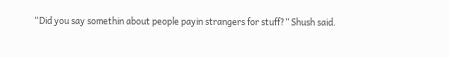“Did you say somethin about people payin strangers for stuff?” Shush said.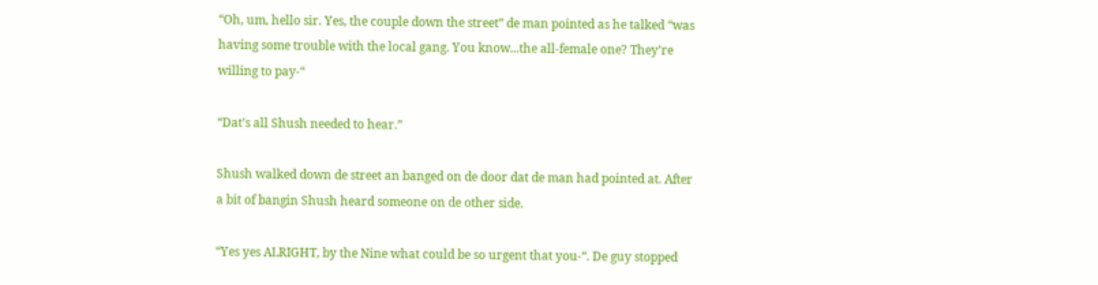“Oh, um, hello sir. Yes, the couple down the street” de man pointed as he talked “was having some trouble with the local gang. You know...the all-female one? They’re willing to pay-“

“Dat’s all Shush needed to hear.”

Shush walked down de street an banged on de door dat de man had pointed at. After a bit of bangin Shush heard someone on de other side.

“Yes yes ALRIGHT, by the Nine what could be so urgent that you-“. De guy stopped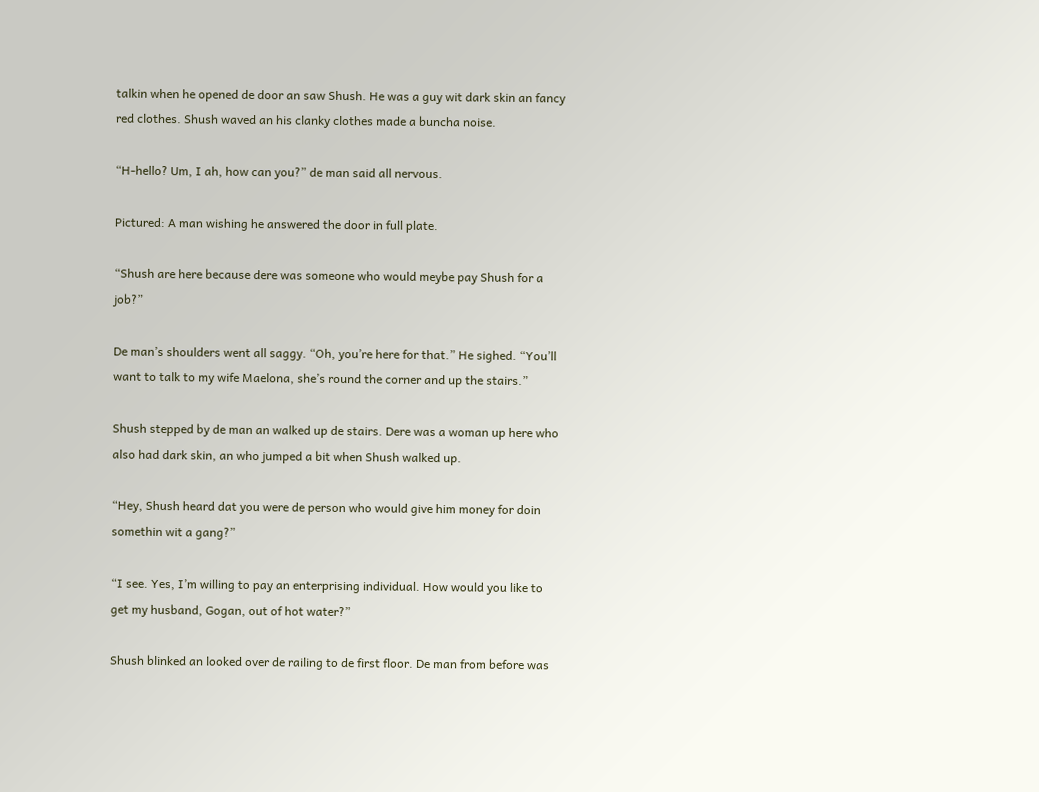talkin when he opened de door an saw Shush. He was a guy wit dark skin an fancy red clothes. Shush waved an his clanky clothes made a buncha noise.

“H-hello? Um, I ah, how can you?” de man said all nervous.

Pictured: A man wishing he answered the door in full plate.

“Shush are here because dere was someone who would meybe pay Shush for a job?”

De man’s shoulders went all saggy. “Oh, you’re here for that.” He sighed. “You’ll want to talk to my wife Maelona, she’s round the corner and up the stairs.”

Shush stepped by de man an walked up de stairs. Dere was a woman up here who also had dark skin, an who jumped a bit when Shush walked up.

“Hey, Shush heard dat you were de person who would give him money for doin somethin wit a gang?”

“I see. Yes, I’m willing to pay an enterprising individual. How would you like to get my husband, Gogan, out of hot water?”

Shush blinked an looked over de railing to de first floor. De man from before was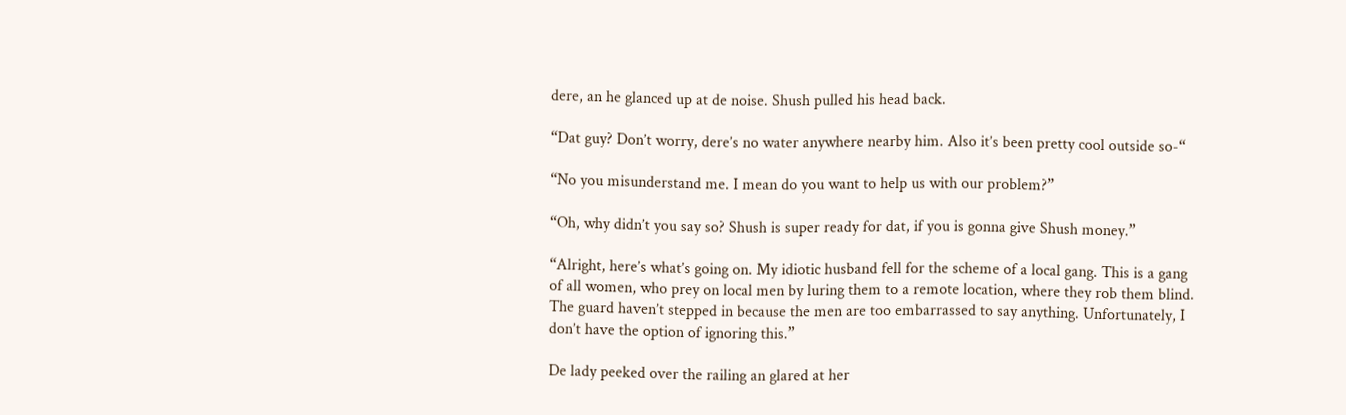dere, an he glanced up at de noise. Shush pulled his head back.

“Dat guy? Don’t worry, dere’s no water anywhere nearby him. Also it’s been pretty cool outside so-“

“No you misunderstand me. I mean do you want to help us with our problem?”

“Oh, why didn’t you say so? Shush is super ready for dat, if you is gonna give Shush money.”

“Alright, here’s what’s going on. My idiotic husband fell for the scheme of a local gang. This is a gang of all women, who prey on local men by luring them to a remote location, where they rob them blind. The guard haven’t stepped in because the men are too embarrassed to say anything. Unfortunately, I don’t have the option of ignoring this.”

De lady peeked over the railing an glared at her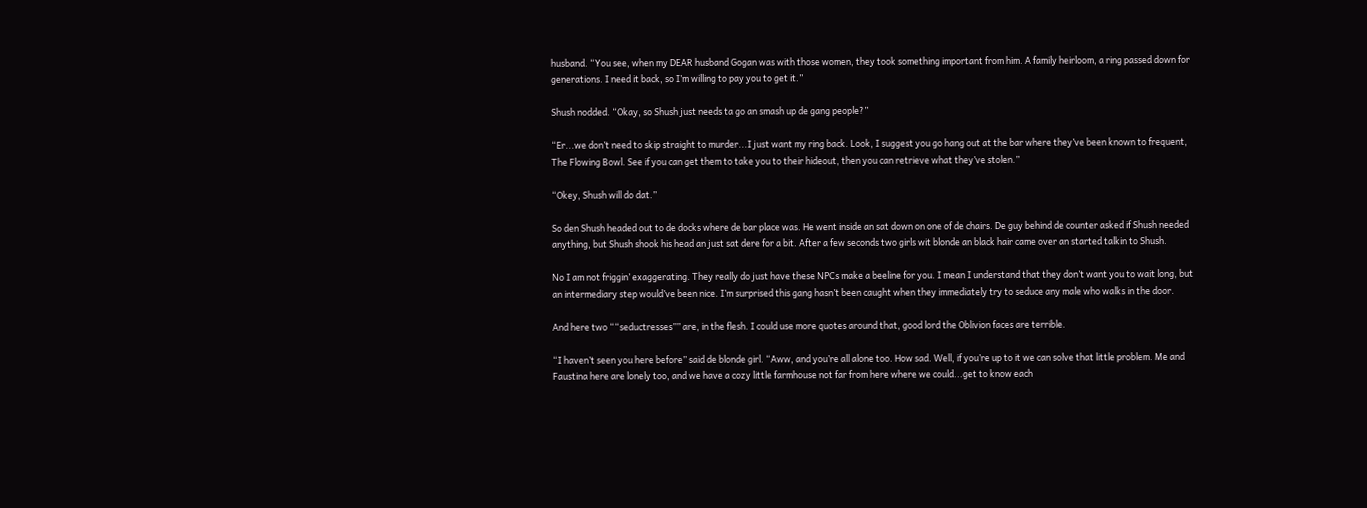husband. “You see, when my DEAR husband Gogan was with those women, they took something important from him. A family heirloom, a ring passed down for generations. I need it back, so I’m willing to pay you to get it.”

Shush nodded. “Okay, so Shush just needs ta go an smash up de gang people?”

“Er...we don’t need to skip straight to murder...I just want my ring back. Look, I suggest you go hang out at the bar where they’ve been known to frequent, The Flowing Bowl. See if you can get them to take you to their hideout, then you can retrieve what they’ve stolen.”

“Okey, Shush will do dat.”

So den Shush headed out to de docks where de bar place was. He went inside an sat down on one of de chairs. De guy behind de counter asked if Shush needed anything, but Shush shook his head an just sat dere for a bit. After a few seconds two girls wit blonde an black hair came over an started talkin to Shush.

No I am not friggin’ exaggerating. They really do just have these NPCs make a beeline for you. I mean I understand that they don’t want you to wait long, but an intermediary step would’ve been nice. I’m surprised this gang hasn’t been caught when they immediately try to seduce any male who walks in the door.

And here two ““seductresses”” are, in the flesh. I could use more quotes around that, good lord the Oblivion faces are terrible.

“I haven’t seen you here before” said de blonde girl. “Aww, and you’re all alone too. How sad. Well, if you’re up to it we can solve that little problem. Me and Faustina here are lonely too, and we have a cozy little farmhouse not far from here where we could...get to know each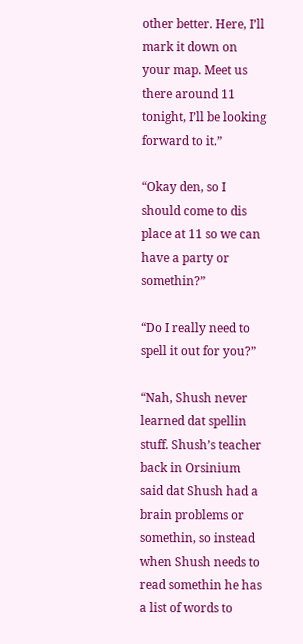other better. Here, I’ll mark it down on your map. Meet us there around 11 tonight, I’ll be looking forward to it.”

“Okay den, so I should come to dis place at 11 so we can have a party or somethin?”

“Do I really need to spell it out for you?”

“Nah, Shush never learned dat spellin stuff. Shush’s teacher back in Orsinium said dat Shush had a brain problems or somethin, so instead when Shush needs to read somethin he has a list of words to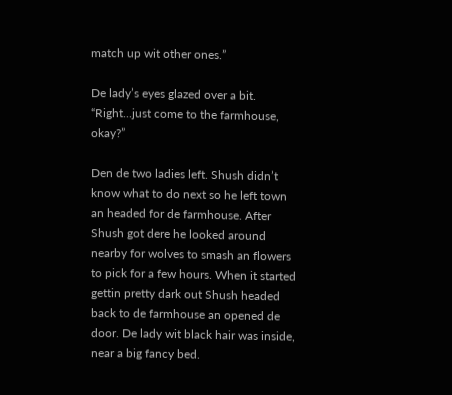match up wit other ones.”

De lady’s eyes glazed over a bit. “Right...just come to the farmhouse, okay?”

Den de two ladies left. Shush didn’t know what to do next so he left town an headed for de farmhouse. After Shush got dere he looked around nearby for wolves to smash an flowers to pick for a few hours. When it started gettin pretty dark out Shush headed back to de farmhouse an opened de door. De lady wit black hair was inside, near a big fancy bed.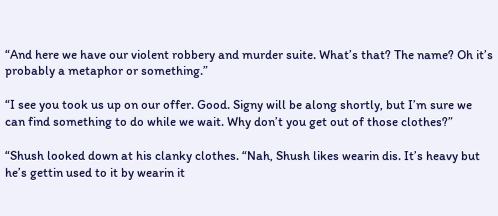“And here we have our violent robbery and murder suite. What’s that? The name? Oh it’s probably a metaphor or something.”

“I see you took us up on our offer. Good. Signy will be along shortly, but I’m sure we can find something to do while we wait. Why don’t you get out of those clothes?”

“Shush looked down at his clanky clothes. “Nah, Shush likes wearin dis. It’s heavy but he’s gettin used to it by wearin it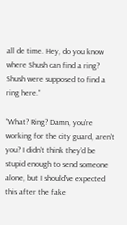all de time. Hey, do you know where Shush can find a ring? Shush were supposed to find a ring here.”

“What? Ring? Damn, you’re working for the city guard, aren’t you? I didn’t think they’d be stupid enough to send someone alone, but I should’ve expected this after the fake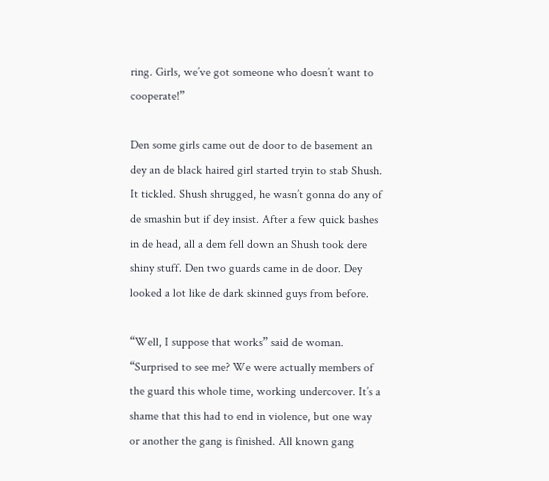ring. Girls, we’ve got someone who doesn’t want to cooperate!”

Den some girls came out de door to de basement an dey an de black haired girl started tryin to stab Shush. It tickled. Shush shrugged, he wasn’t gonna do any of de smashin but if dey insist. After a few quick bashes in de head, all a dem fell down an Shush took dere shiny stuff. Den two guards came in de door. Dey looked a lot like de dark skinned guys from before.

“Well, I suppose that works” said de woman. “Surprised to see me? We were actually members of the guard this whole time, working undercover. It’s a shame that this had to end in violence, but one way or another the gang is finished. All known gang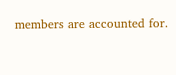members are accounted for.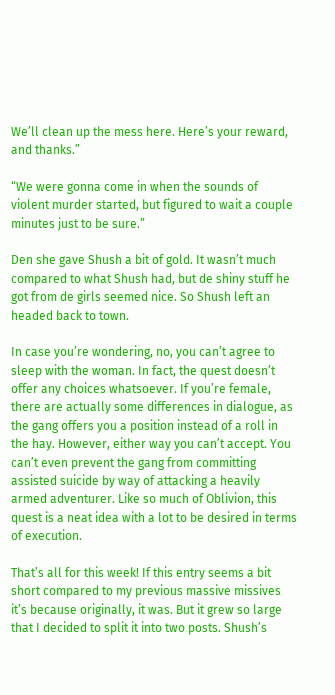We’ll clean up the mess here. Here’s your reward, and thanks.”

“We were gonna come in when the sounds of violent murder started, but figured to wait a couple minutes just to be sure.”

Den she gave Shush a bit of gold. It wasn’t much compared to what Shush had, but de shiny stuff he got from de girls seemed nice. So Shush left an headed back to town.

In case you’re wondering, no, you can’t agree to sleep with the woman. In fact, the quest doesn’t offer any choices whatsoever. If you’re female, there are actually some differences in dialogue, as the gang offers you a position instead of a roll in the hay. However, either way you can’t accept. You can’t even prevent the gang from committing assisted suicide by way of attacking a heavily armed adventurer. Like so much of Oblivion, this quest is a neat idea with a lot to be desired in terms of execution.

That’s all for this week! If this entry seems a bit short compared to my previous massive missives it’s because originally, it was. But it grew so large that I decided to split it into two posts. Shush’s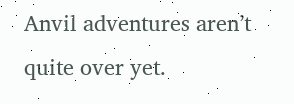Anvil adventures aren’t quite over yet.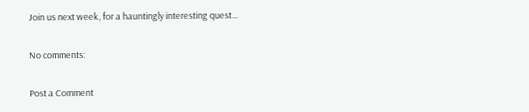Join us next week, for a hauntingly interesting quest...

No comments:

Post a Comment